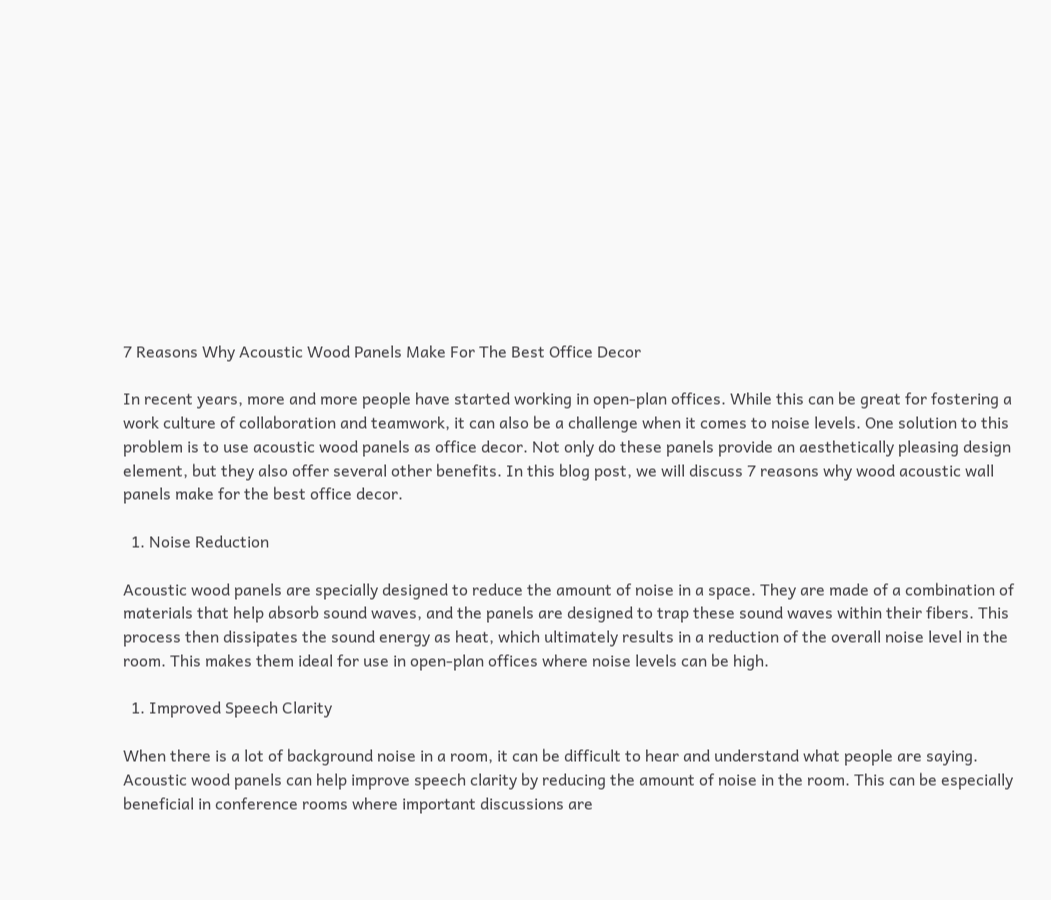7 Reasons Why Acoustic Wood Panels Make For The Best Office Decor

In recent years, more and more people have started working in open-plan offices. While this can be great for fostering a work culture of collaboration and teamwork, it can also be a challenge when it comes to noise levels. One solution to this problem is to use acoustic wood panels as office decor. Not only do these panels provide an aesthetically pleasing design element, but they also offer several other benefits. In this blog post, we will discuss 7 reasons why wood acoustic wall panels make for the best office decor.

  1. Noise Reduction

Acoustic wood panels are specially designed to reduce the amount of noise in a space. They are made of a combination of materials that help absorb sound waves, and the panels are designed to trap these sound waves within their fibers. This process then dissipates the sound energy as heat, which ultimately results in a reduction of the overall noise level in the room. This makes them ideal for use in open-plan offices where noise levels can be high.

  1. Improved Speech Clarity

When there is a lot of background noise in a room, it can be difficult to hear and understand what people are saying. Acoustic wood panels can help improve speech clarity by reducing the amount of noise in the room. This can be especially beneficial in conference rooms where important discussions are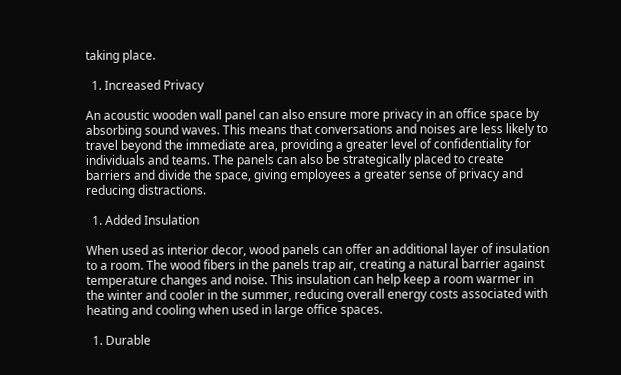taking place.

  1. Increased Privacy

An acoustic wooden wall panel can also ensure more privacy in an office space by absorbing sound waves. This means that conversations and noises are less likely to travel beyond the immediate area, providing a greater level of confidentiality for individuals and teams. The panels can also be strategically placed to create barriers and divide the space, giving employees a greater sense of privacy and reducing distractions.

  1. Added Insulation

When used as interior decor, wood panels can offer an additional layer of insulation to a room. The wood fibers in the panels trap air, creating a natural barrier against temperature changes and noise. This insulation can help keep a room warmer in the winter and cooler in the summer, reducing overall energy costs associated with heating and cooling when used in large office spaces.

  1. Durable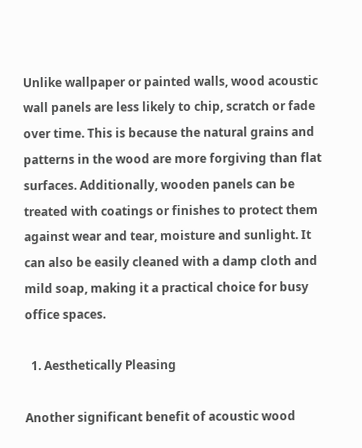Unlike wallpaper or painted walls, wood acoustic wall panels are less likely to chip, scratch or fade over time. This is because the natural grains and patterns in the wood are more forgiving than flat surfaces. Additionally, wooden panels can be treated with coatings or finishes to protect them against wear and tear, moisture and sunlight. It can also be easily cleaned with a damp cloth and mild soap, making it a practical choice for busy office spaces.

  1. Aesthetically Pleasing

Another significant benefit of acoustic wood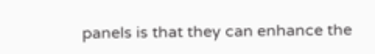panels is that they can enhance the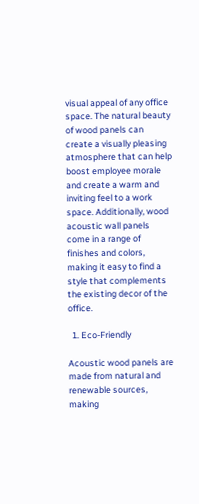visual appeal of any office space. The natural beauty of wood panels can create a visually pleasing atmosphere that can help boost employee morale and create a warm and inviting feel to a work space. Additionally, wood acoustic wall panels come in a range of finishes and colors, making it easy to find a style that complements the existing decor of the office.

  1. Eco-Friendly

Acoustic wood panels are made from natural and renewable sources, making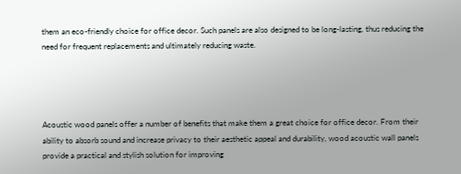them an eco-friendly choice for office decor. Such panels are also designed to be long-lasting, thus reducing the need for frequent replacements and ultimately reducing waste.




Acoustic wood panels offer a number of benefits that make them a great choice for office decor. From their ability to absorb sound and increase privacy to their aesthetic appeal and durability, wood acoustic wall panels provide a practical and stylish solution for improving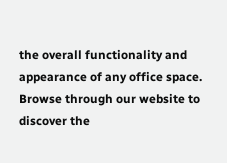the overall functionality and appearance of any office space. Browse through our website to discover the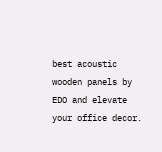best acoustic wooden panels by EDO and elevate your office decor.